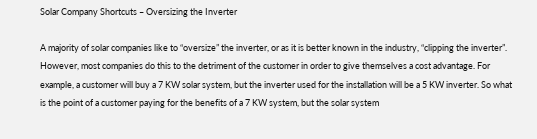Solar Company Shortcuts – Oversizing the Inverter

A majority of solar companies like to “oversize” the inverter, or as it is better known in the industry, “clipping the inverter”. However, most companies do this to the detriment of the customer in order to give themselves a cost advantage. For example, a customer will buy a 7 KW solar system, but the inverter used for the installation will be a 5 KW inverter. So what is the point of a customer paying for the benefits of a 7 KW system, but the solar system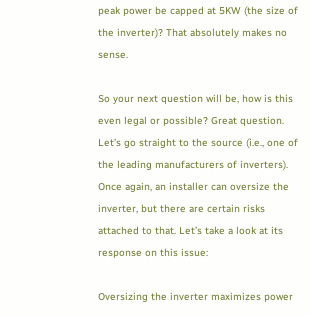peak power be capped at 5KW (the size of the inverter)? That absolutely makes no sense.

So your next question will be, how is this even legal or possible? Great question. Let’s go straight to the source (i.e., one of the leading manufacturers of inverters). Once again, an installer can oversize the inverter, but there are certain risks attached to that. Let’s take a look at its response on this issue:

Oversizing the inverter maximizes power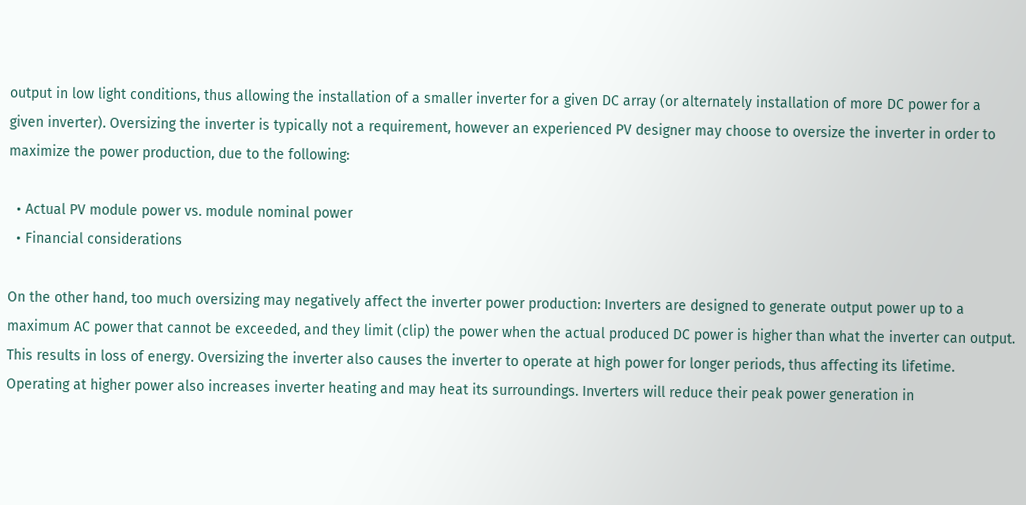output in low light conditions, thus allowing the installation of a smaller inverter for a given DC array (or alternately installation of more DC power for a given inverter). Oversizing the inverter is typically not a requirement, however an experienced PV designer may choose to oversize the inverter in order to maximize the power production, due to the following:

  • Actual PV module power vs. module nominal power
  • Financial considerations

On the other hand, too much oversizing may negatively affect the inverter power production: Inverters are designed to generate output power up to a maximum AC power that cannot be exceeded, and they limit (clip) the power when the actual produced DC power is higher than what the inverter can output. This results in loss of energy. Oversizing the inverter also causes the inverter to operate at high power for longer periods, thus affecting its lifetime. Operating at higher power also increases inverter heating and may heat its surroundings. Inverters will reduce their peak power generation in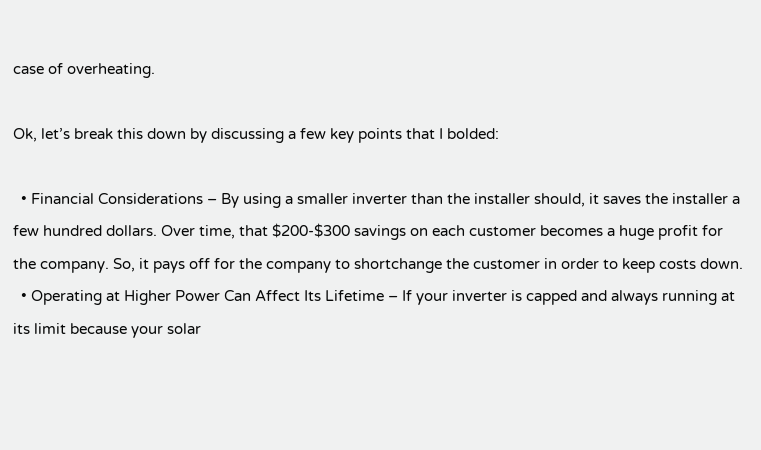case of overheating.

Ok, let’s break this down by discussing a few key points that I bolded:

  • Financial Considerations – By using a smaller inverter than the installer should, it saves the installer a few hundred dollars. Over time, that $200-$300 savings on each customer becomes a huge profit for the company. So, it pays off for the company to shortchange the customer in order to keep costs down.
  • Operating at Higher Power Can Affect Its Lifetime – If your inverter is capped and always running at its limit because your solar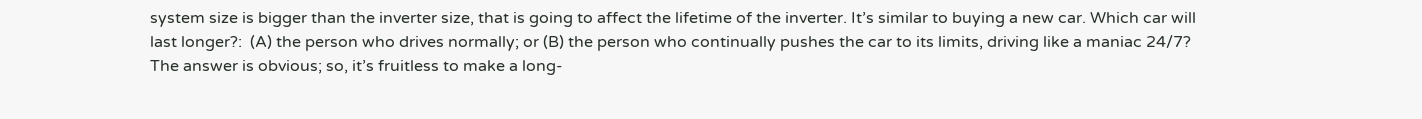system size is bigger than the inverter size, that is going to affect the lifetime of the inverter. It’s similar to buying a new car. Which car will last longer?:  (A) the person who drives normally; or (B) the person who continually pushes the car to its limits, driving like a maniac 24/7? The answer is obvious; so, it’s fruitless to make a long-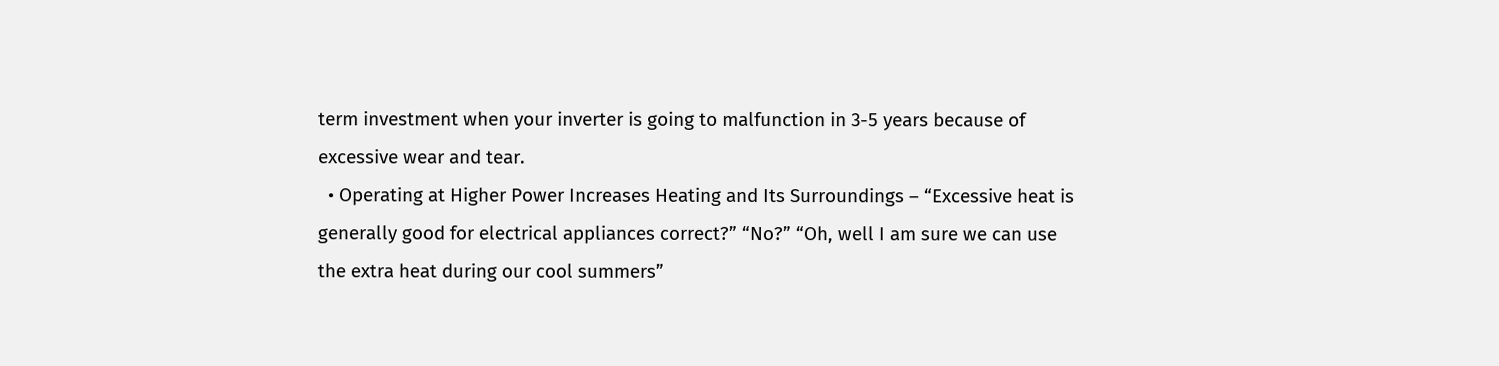term investment when your inverter is going to malfunction in 3-5 years because of excessive wear and tear.
  • Operating at Higher Power Increases Heating and Its Surroundings – “Excessive heat is generally good for electrical appliances correct?” “No?” “Oh, well I am sure we can use the extra heat during our cool summers”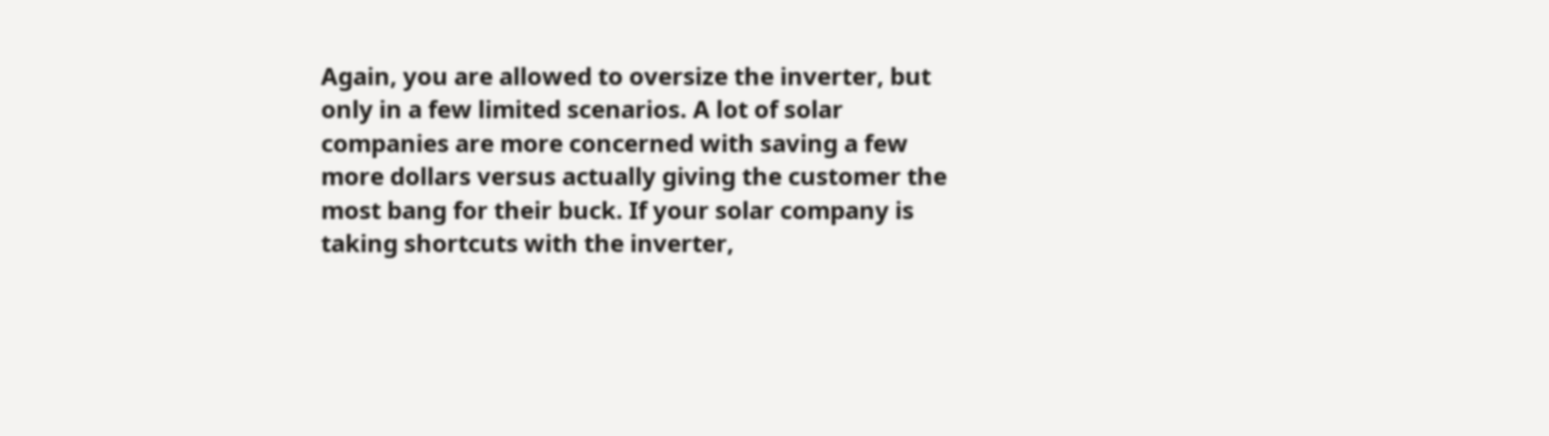Again, you are allowed to oversize the inverter, but only in a few limited scenarios. A lot of solar companies are more concerned with saving a few more dollars versus actually giving the customer the most bang for their buck. If your solar company is taking shortcuts with the inverter,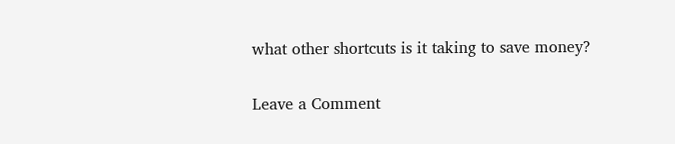what other shortcuts is it taking to save money?

Leave a Comment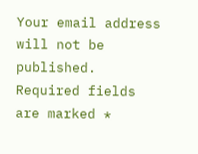Your email address will not be published. Required fields are marked *